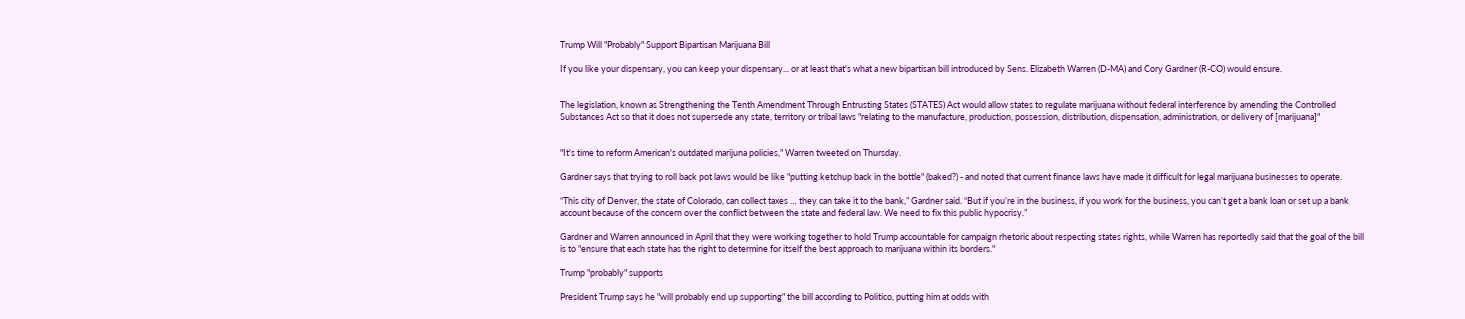Trump Will "Probably" Support Bipartisan Marijuana Bill

If you like your dispensary, you can keep your dispensary... or at least that's what a new bipartisan bill introduced by Sens. Elizabeth Warren (D-MA) and Cory Gardner (R-CO) would ensure.


The legislation, known as Strengthening the Tenth Amendment Through Entrusting States (STATES) Act would allow states to regulate marijuana without federal interference by amending the Controlled Substances Act so that it does not supersede any state, territory or tribal laws "relating to the manufacture, production, possession, distribution, dispensation, administration, or delivery of [marijuana]"


"It's time to reform American's outdated marijuna policies," Warren tweeted on Thursday.

Gardner says that trying to roll back pot laws would be like "putting ketchup back in the bottle" (baked?) - and noted that current finance laws have made it difficult for legal marijuana businesses to operate.

“This city of Denver, the state of Colorado, can collect taxes … they can take it to the bank,” Gardner said. “But if you’re in the business, if you work for the business, you can’t get a bank loan or set up a bank account because of the concern over the conflict between the state and federal law. We need to fix this public hypocrisy.”

Gardner and Warren announced in April that they were working together to hold Trump accountable for campaign rhetoric about respecting states rights, while Warren has reportedly said that the goal of the bill is to "ensure that each state has the right to determine for itself the best approach to marijuana within its borders."

Trump "probably" supports

President Trump says he "will probably end up supporting" the bill according to Politico, putting him at odds with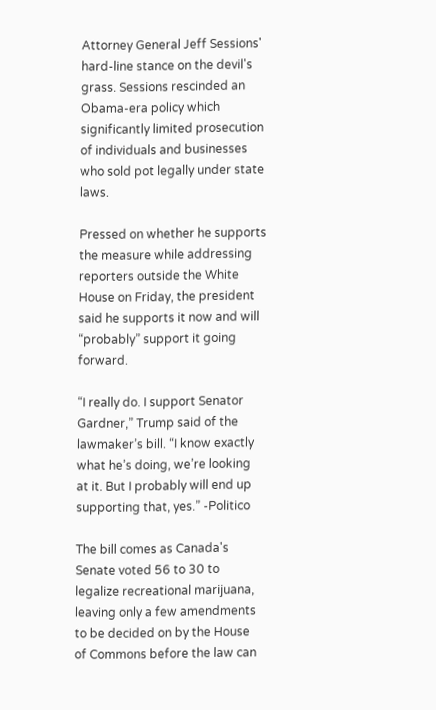Attorney General Jeff Sessions' hard-line stance on the devil's grass. Sessions rescinded an Obama-era policy which significantly limited prosecution of individuals and businesses who sold pot legally under state laws.

Pressed on whether he supports the measure while addressing reporters outside the White House on Friday, the president said he supports it now and will “probably” support it going forward.

“I really do. I support Senator Gardner,” Trump said of the lawmaker’s bill. “I know exactly what he’s doing, we’re looking at it. But I probably will end up supporting that, yes.” -Politico

The bill comes as Canada's Senate voted 56 to 30 to legalize recreational marijuana, leaving only a few amendments to be decided on by the House of Commons before the law can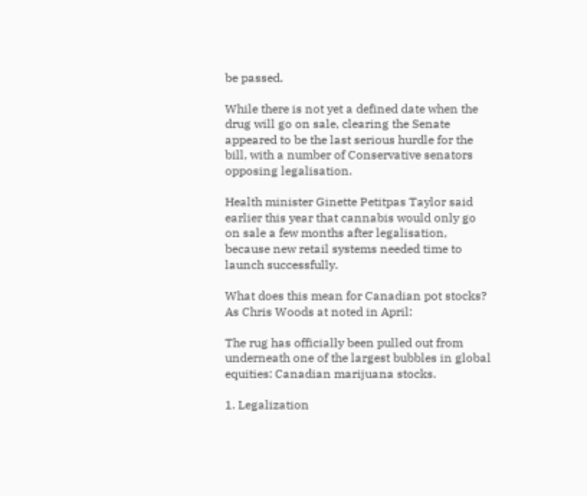be passed.

While there is not yet a defined date when the drug will go on sale, clearing the Senate appeared to be the last serious hurdle for the bill, with a number of Conservative senators opposing legalisation.

Health minister Ginette Petitpas Taylor said earlier this year that cannabis would only go on sale a few months after legalisation, because new retail systems needed time to launch successfully.

What does this mean for Canadian pot stocks? As Chris Woods at noted in April:

The rug has officially been pulled out from underneath one of the largest bubbles in global equities: Canadian marijuana stocks.

1. Legalization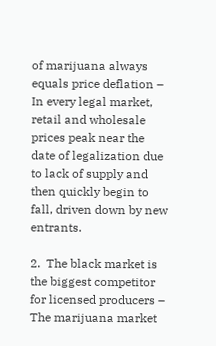of marijuana always equals price deflation – In every legal market, retail and wholesale prices peak near the date of legalization due to lack of supply and then quickly begin to fall, driven down by new entrants.

2.  The black market is the biggest competitor for licensed producers – The marijuana market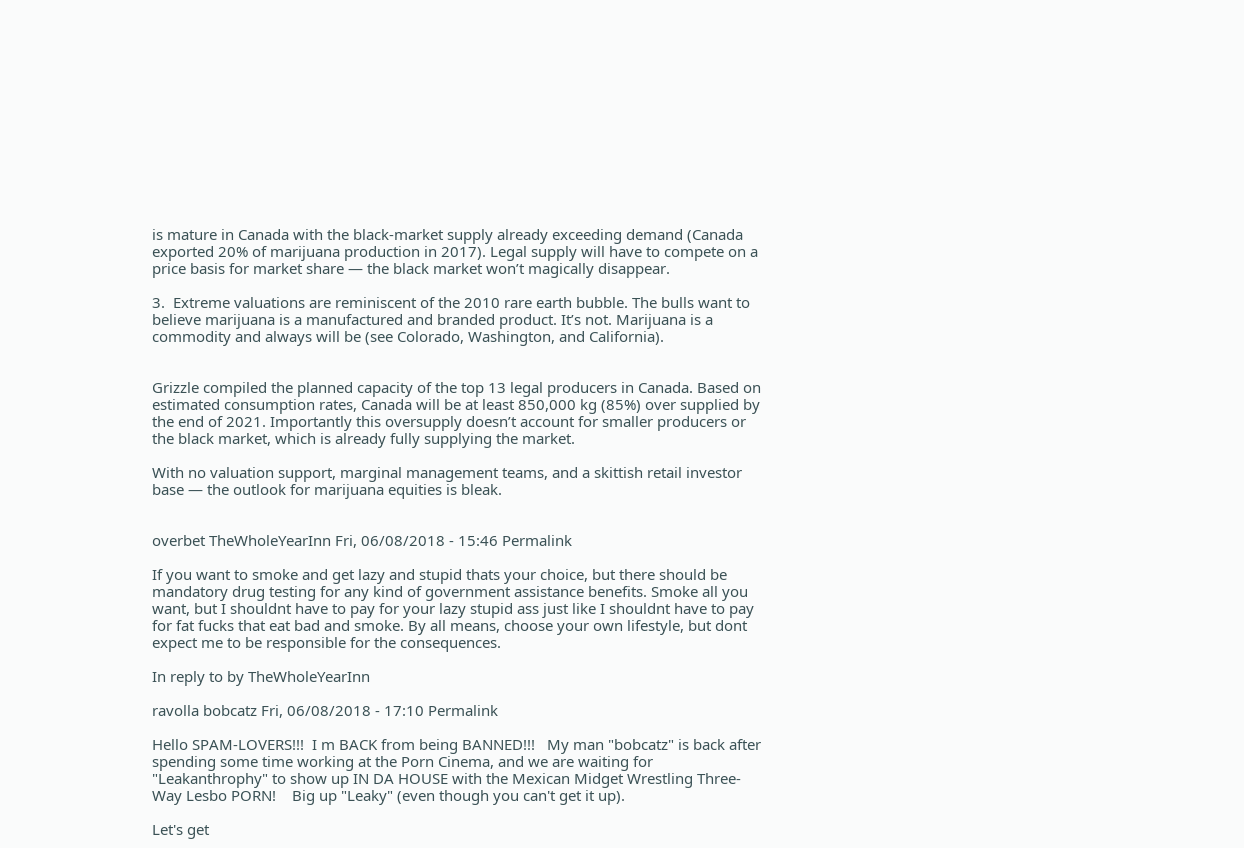is mature in Canada with the black-market supply already exceeding demand (Canada exported 20% of marijuana production in 2017). Legal supply will have to compete on a price basis for market share — the black market won’t magically disappear.

3.  Extreme valuations are reminiscent of the 2010 rare earth bubble. The bulls want to believe marijuana is a manufactured and branded product. It’s not. Marijuana is a commodity and always will be (see Colorado, Washington, and California).


Grizzle compiled the planned capacity of the top 13 legal producers in Canada. Based on estimated consumption rates, Canada will be at least 850,000 kg (85%) over supplied by the end of 2021. Importantly this oversupply doesn’t account for smaller producers or the black market, which is already fully supplying the market.

With no valuation support, marginal management teams, and a skittish retail investor base — the outlook for marijuana equities is bleak.


overbet TheWholeYearInn Fri, 06/08/2018 - 15:46 Permalink

If you want to smoke and get lazy and stupid thats your choice, but there should be mandatory drug testing for any kind of government assistance benefits. Smoke all you want, but I shouldnt have to pay for your lazy stupid ass just like I shouldnt have to pay for fat fucks that eat bad and smoke. By all means, choose your own lifestyle, but dont expect me to be responsible for the consequences.

In reply to by TheWholeYearInn

ravolla bobcatz Fri, 06/08/2018 - 17:10 Permalink

Hello SPAM-LOVERS!!!  I m BACK from being BANNED!!!   My man "bobcatz" is back after spending some time working at the Porn Cinema, and we are waiting for  "Leakanthrophy" to show up IN DA HOUSE with the Mexican Midget Wrestling Three-Way Lesbo PORN!    Big up "Leaky" (even though you can't get it up).

Let's get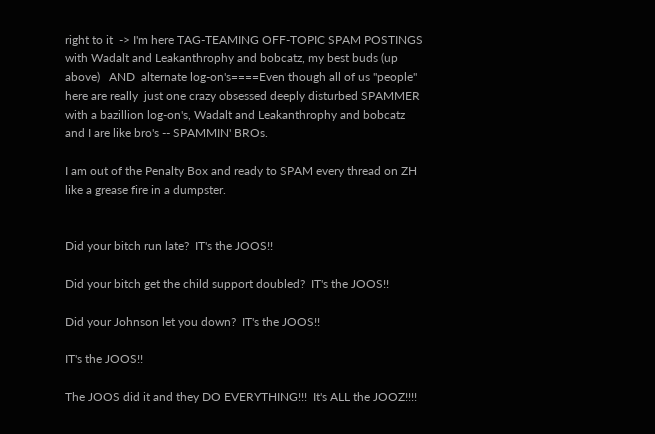right to it  -> I'm here TAG-TEAMING OFF-TOPIC SPAM POSTINGS with Wadalt and Leakanthrophy and bobcatz, my best buds (up above)   AND  alternate log-on's====Even though all of us "people" here are really  just one crazy obsessed deeply disturbed SPAMMER with a bazillion log-on's, Wadalt and Leakanthrophy and bobcatz and I are like bro's -- SPAMMIN' BROs.

I am out of the Penalty Box and ready to SPAM every thread on ZH like a grease fire in a dumpster.


Did your bitch run late?  IT's the JOOS!!

Did your bitch get the child support doubled?  IT's the JOOS!!

Did your Johnson let you down?  IT's the JOOS!!

IT's the JOOS!!

The JOOS did it and they DO EVERYTHING!!!  It's ALL the JOOZ!!!!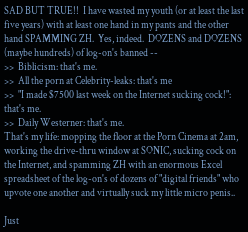SAD BUT TRUE!!  I have wasted my youth (or at least the last five years) with at least one hand in my pants and the other hand SPAMMING ZH.  Yes, indeed.  DOZENS and DOZENS (maybe hundreds) of log-on's banned --
>>  Biblicism: that's me.
>>  All the porn at Celebrity-leaks: that's me
>>  "I made $7500 last week on the Internet sucking cock!": that's me.
>>  Daily Westerner: that's me.
That's my life: mopping the floor at the Porn Cinema at 2am, working the drive-thru window at SONIC, sucking cock on the Internet, and spamming ZH with an enormous Excel spreadsheet of the log-on's of dozens of "digital friends" who upvote one another and virtually suck my little micro penis..

Just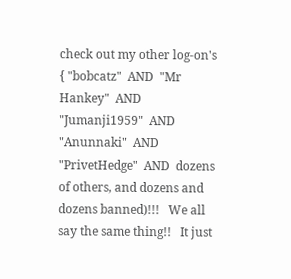check out my other log-on's { "bobcatz"  AND  "Mr Hankey"  AND  "Jumanji1959"  AND  "Anunnaki"  AND  "PrivetHedge"  AND  dozens of others, and dozens and dozens banned)!!!   We all say the same thing!!   It just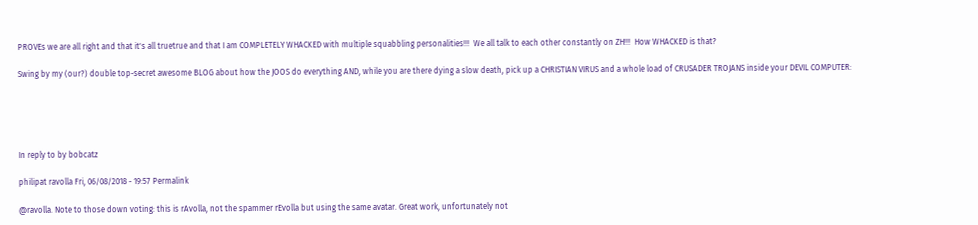PROVEs we are all right and that it's all truetrue and that I am COMPLETELY WHACKED with multiple squabbling personalities!!!  We all talk to each other constantly on ZH!!!  How WHACKED is that?

Swing by my (our?) double top-secret awesome BLOG about how the JOOS do everything AND, while you are there dying a slow death, pick up a CHRISTIAN VIRUS and a whole load of CRUSADER TROJANS inside your DEVIL COMPUTER:





In reply to by bobcatz

philipat ravolla Fri, 06/08/2018 - 19:57 Permalink

@ravolla. Note to those down voting: this is rAvolla, not the spammer rEvolla but using the same avatar. Great work, unfortunately not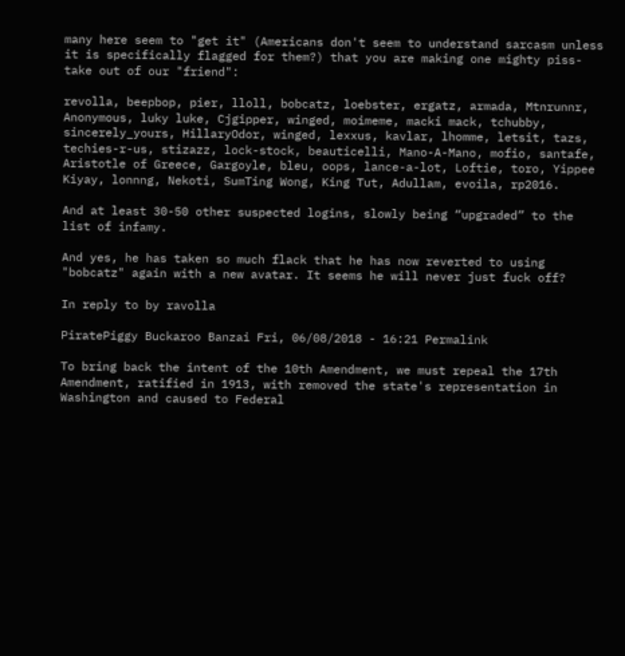many here seem to "get it" (Americans don't seem to understand sarcasm unless it is specifically flagged for them?) that you are making one mighty piss-take out of our "friend":

revolla, beepbop, pier, lloll, bobcatz, loebster, ergatz, armada, Mtnrunnr, Anonymous, luky luke, Cjgipper, winged, moimeme, macki mack, tchubby, sincerely_yours, HillaryOdor, winged, lexxus, kavlar, lhomme, letsit, tazs, techies-r-us, stizazz, lock-stock, beauticelli, Mano-A-Mano, mofio, santafe, Aristotle of Greece, Gargoyle, bleu, oops, lance-a-lot, Loftie, toro, Yippee Kiyay, lonnng, Nekoti, SumTing Wong, King Tut, Adullam, evoila, rp2016.

And at least 30-50 other suspected logins, slowly being “upgraded” to the list of infamy.

And yes, he has taken so much flack that he has now reverted to using "bobcatz" again with a new avatar. It seems he will never just fuck off?

In reply to by ravolla

PiratePiggy Buckaroo Banzai Fri, 06/08/2018 - 16:21 Permalink

To bring back the intent of the 10th Amendment, we must repeal the 17th Amendment, ratified in 1913, with removed the state's representation in Washington and caused to Federal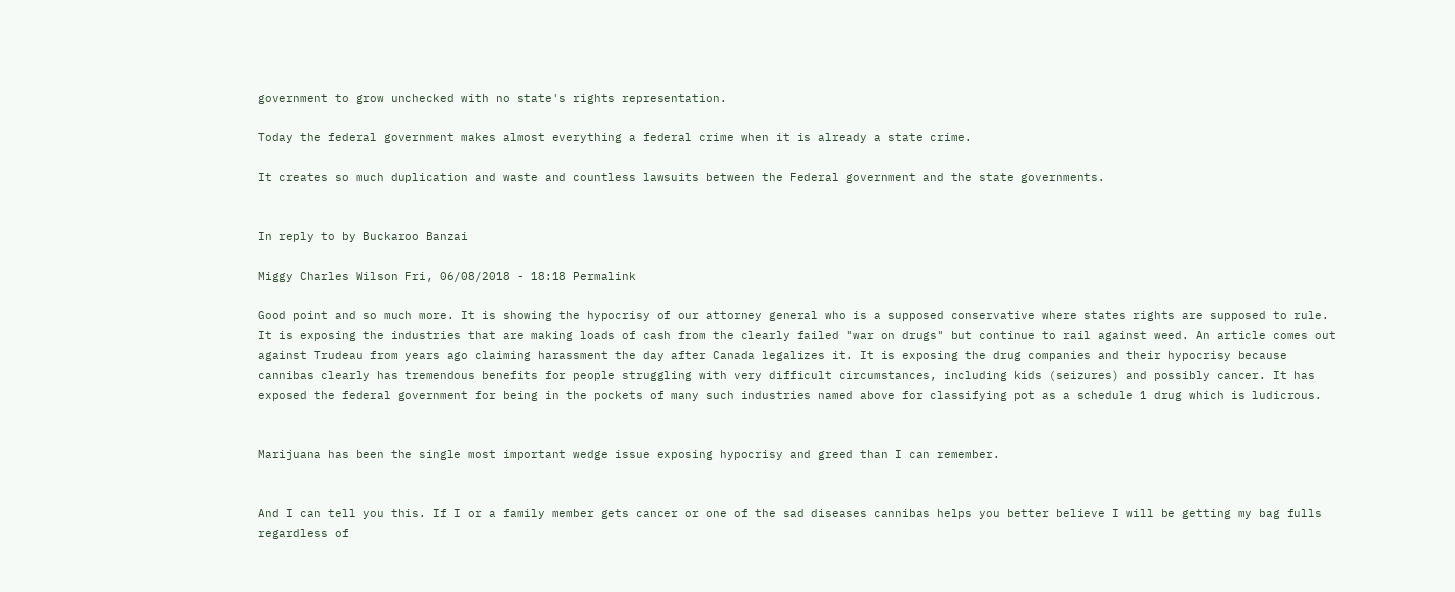government to grow unchecked with no state's rights representation.

Today the federal government makes almost everything a federal crime when it is already a state crime.

It creates so much duplication and waste and countless lawsuits between the Federal government and the state governments.


In reply to by Buckaroo Banzai

Miggy Charles Wilson Fri, 06/08/2018 - 18:18 Permalink

Good point and so much more. It is showing the hypocrisy of our attorney general who is a supposed conservative where states rights are supposed to rule. It is exposing the industries that are making loads of cash from the clearly failed "war on drugs" but continue to rail against weed. An article comes out against Trudeau from years ago claiming harassment the day after Canada legalizes it. It is exposing the drug companies and their hypocrisy because cannibas clearly has tremendous benefits for people struggling with very difficult circumstances, including kids (seizures) and possibly cancer. It has exposed the federal government for being in the pockets of many such industries named above for classifying pot as a schedule 1 drug which is ludicrous.


Marijuana has been the single most important wedge issue exposing hypocrisy and greed than I can remember.


And I can tell you this. If I or a family member gets cancer or one of the sad diseases cannibas helps you better believe I will be getting my bag fulls regardless of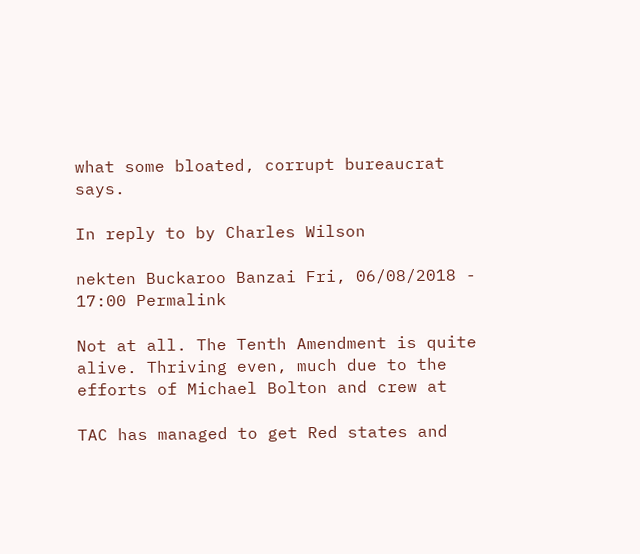what some bloated, corrupt bureaucrat says.

In reply to by Charles Wilson

nekten Buckaroo Banzai Fri, 06/08/2018 - 17:00 Permalink

Not at all. The Tenth Amendment is quite alive. Thriving even, much due to the efforts of Michael Bolton and crew at

TAC has managed to get Red states and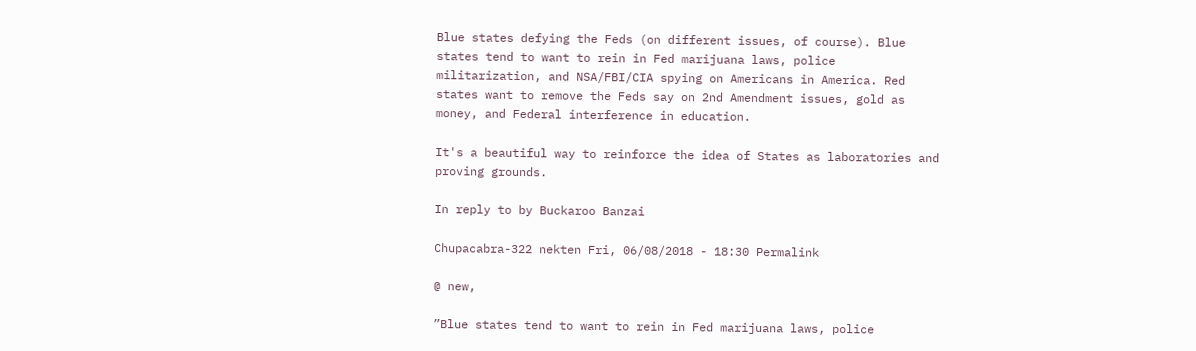Blue states defying the Feds (on different issues, of course). Blue states tend to want to rein in Fed marijuana laws, police militarization, and NSA/FBI/CIA spying on Americans in America. Red states want to remove the Feds say on 2nd Amendment issues, gold as money, and Federal interference in education.

It's a beautiful way to reinforce the idea of States as laboratories and proving grounds.

In reply to by Buckaroo Banzai

Chupacabra-322 nekten Fri, 06/08/2018 - 18:30 Permalink

@ new,

”Blue states tend to want to rein in Fed marijuana laws, police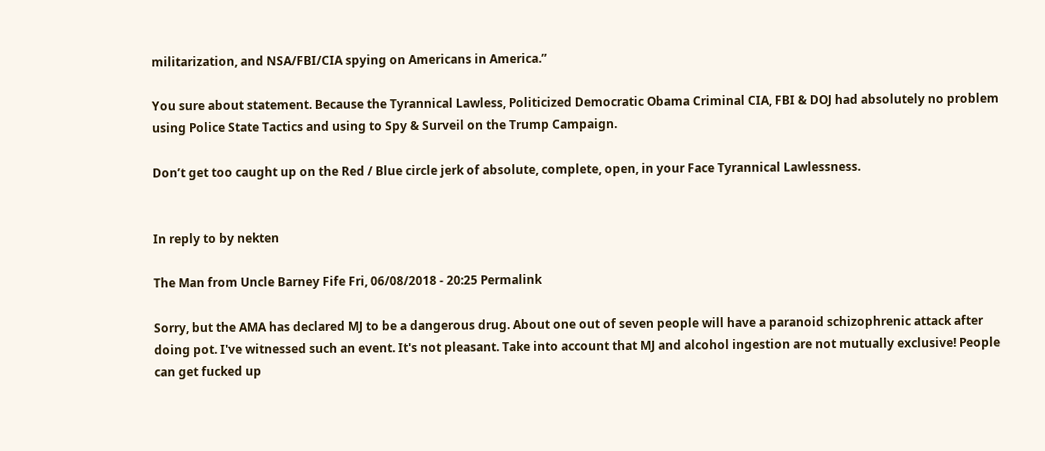militarization, and NSA/FBI/CIA spying on Americans in America.”

You sure about statement. Because the Tyrannical Lawless, Politicized Democratic Obama Criminal CIA, FBI & DOJ had absolutely no problem using Police State Tactics and using to Spy & Surveil on the Trump Campaign.

Don’t get too caught up on the Red / Blue circle jerk of absolute, complete, open, in your Face Tyrannical Lawlessness.


In reply to by nekten

The Man from Uncle Barney Fife Fri, 06/08/2018 - 20:25 Permalink

Sorry, but the AMA has declared MJ to be a dangerous drug. About one out of seven people will have a paranoid schizophrenic attack after doing pot. I've witnessed such an event. It's not pleasant. Take into account that MJ and alcohol ingestion are not mutually exclusive! People can get fucked up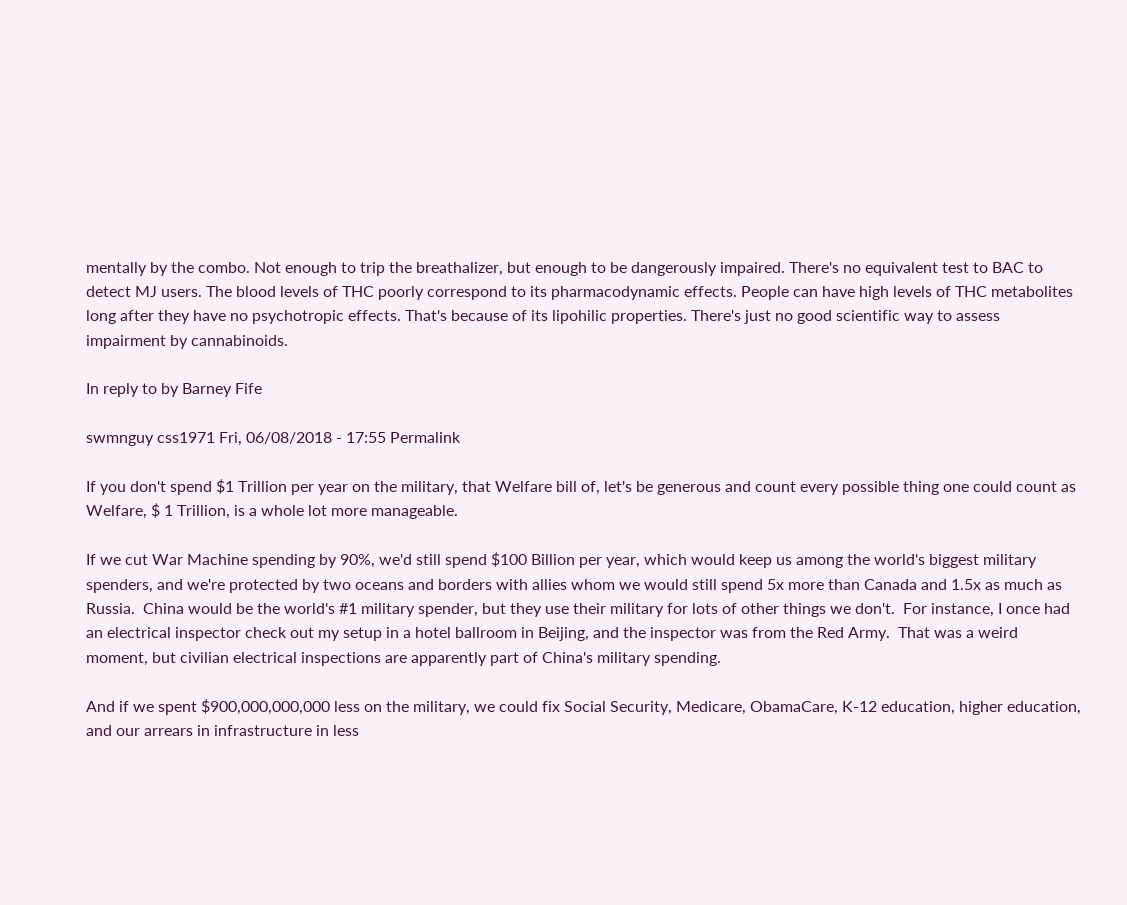mentally by the combo. Not enough to trip the breathalizer, but enough to be dangerously impaired. There's no equivalent test to BAC to detect MJ users. The blood levels of THC poorly correspond to its pharmacodynamic effects. People can have high levels of THC metabolites long after they have no psychotropic effects. That's because of its lipohilic properties. There's just no good scientific way to assess impairment by cannabinoids.

In reply to by Barney Fife

swmnguy css1971 Fri, 06/08/2018 - 17:55 Permalink

If you don't spend $1 Trillion per year on the military, that Welfare bill of, let's be generous and count every possible thing one could count as Welfare, $ 1 Trillion, is a whole lot more manageable.

If we cut War Machine spending by 90%, we'd still spend $100 Billion per year, which would keep us among the world's biggest military spenders, and we're protected by two oceans and borders with allies whom we would still spend 5x more than Canada and 1.5x as much as Russia.  China would be the world's #1 military spender, but they use their military for lots of other things we don't.  For instance, I once had an electrical inspector check out my setup in a hotel ballroom in Beijing, and the inspector was from the Red Army.  That was a weird moment, but civilian electrical inspections are apparently part of China's military spending.

And if we spent $900,000,000,000 less on the military, we could fix Social Security, Medicare, ObamaCare, K-12 education, higher education, and our arrears in infrastructure in less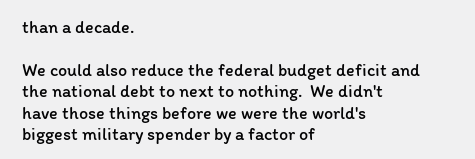than a decade.

We could also reduce the federal budget deficit and the national debt to next to nothing.  We didn't have those things before we were the world's biggest military spender by a factor of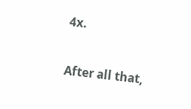4x.

After all that,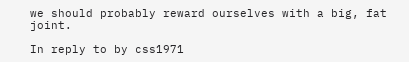we should probably reward ourselves with a big, fat joint.

In reply to by css1971